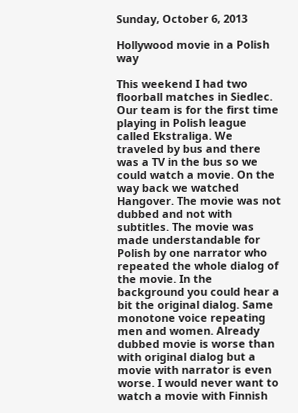Sunday, October 6, 2013

Hollywood movie in a Polish way

This weekend I had two floorball matches in Siedlec. Our team is for the first time playing in Polish league called Ekstraliga. We traveled by bus and there was a TV in the bus so we could watch a movie. On the way back we watched Hangover. The movie was not dubbed and not with subtitles. The movie was made understandable for Polish by one narrator who repeated the whole dialog of the movie. In the background you could hear a bit the original dialog. Same monotone voice repeating men and women. Already dubbed movie is worse than with original dialog but a movie with narrator is even worse. I would never want to watch a movie with Finnish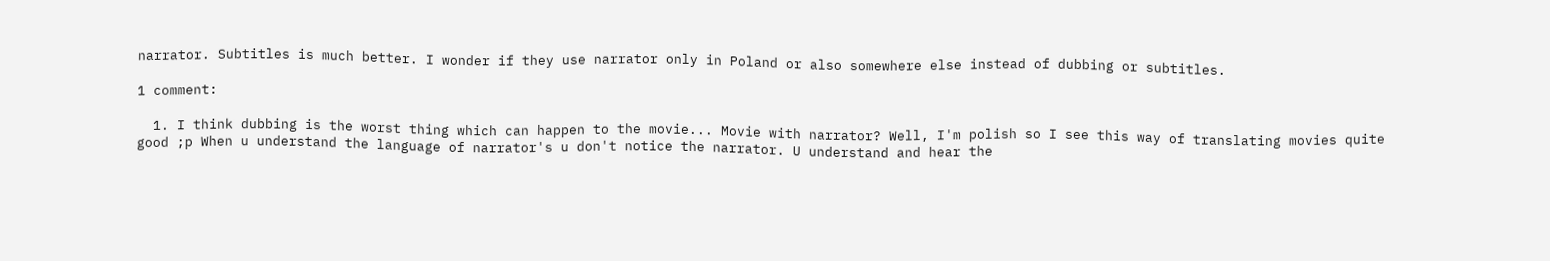narrator. Subtitles is much better. I wonder if they use narrator only in Poland or also somewhere else instead of dubbing or subtitles.

1 comment:

  1. I think dubbing is the worst thing which can happen to the movie... Movie with narrator? Well, I'm polish so I see this way of translating movies quite good ;p When u understand the language of narrator's u don't notice the narrator. U understand and hear the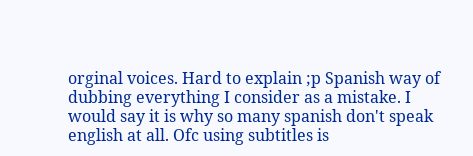orginal voices. Hard to explain ;p Spanish way of dubbing everything I consider as a mistake. I would say it is why so many spanish don't speak english at all. Ofc using subtitles is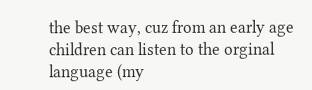the best way, cuz from an early age children can listen to the orginal language (my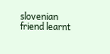slovenian friend learnt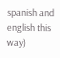spanish and english this way)